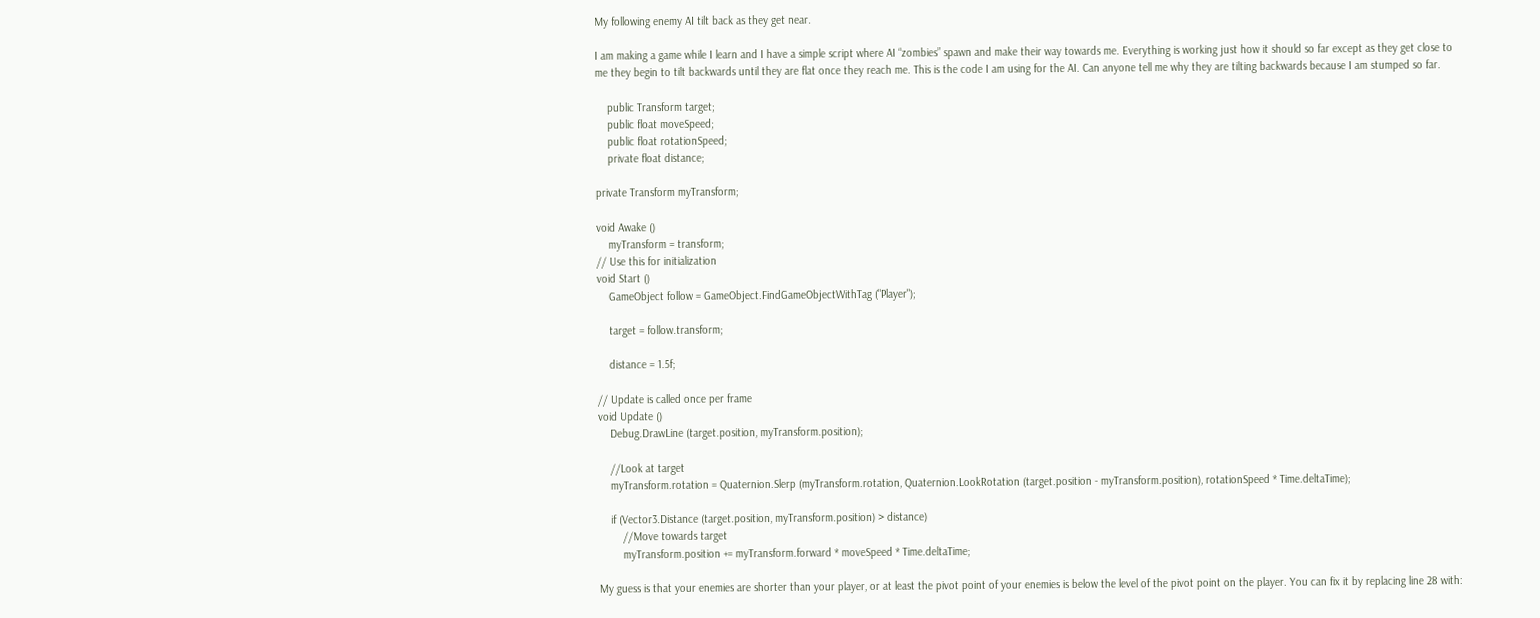My following enemy AI tilt back as they get near.

I am making a game while I learn and I have a simple script where AI “zombies” spawn and make their way towards me. Everything is working just how it should so far except as they get close to me they begin to tilt backwards until they are flat once they reach me. This is the code I am using for the AI. Can anyone tell me why they are tilting backwards because I am stumped so far.

    public Transform target;
    public float moveSpeed;
    public float rotationSpeed;
    private float distance;

private Transform myTransform;

void Awake ()
    myTransform = transform;
// Use this for initialization
void Start ()
    GameObject follow = GameObject.FindGameObjectWithTag ("Player");

    target = follow.transform;

    distance = 1.5f;

// Update is called once per frame
void Update ()
    Debug.DrawLine (target.position, myTransform.position);

    //Look at target
    myTransform.rotation = Quaternion.Slerp (myTransform.rotation, Quaternion.LookRotation (target.position - myTransform.position), rotationSpeed * Time.deltaTime);

    if (Vector3.Distance (target.position, myTransform.position) > distance)
        //Move towards target
        myTransform.position += myTransform.forward * moveSpeed * Time.deltaTime;

My guess is that your enemies are shorter than your player, or at least the pivot point of your enemies is below the level of the pivot point on the player. You can fix it by replacing line 28 with: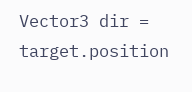Vector3 dir = target.position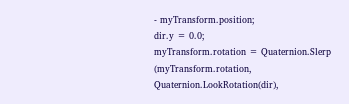- myTransform.position;
dir.y = 0.0;
myTransform.rotation = Quaternion.Slerp (myTransform.rotation, Quaternion.LookRotation(dir),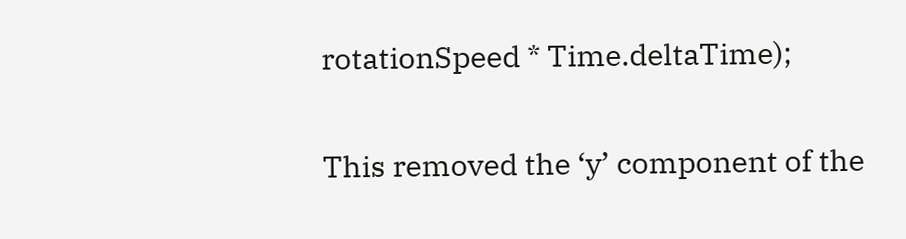rotationSpeed * Time.deltaTime);

This removed the ‘y’ component of the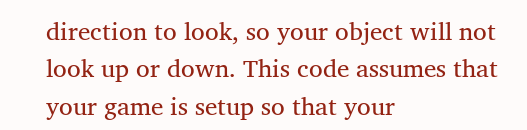direction to look, so your object will not look up or down. This code assumes that your game is setup so that your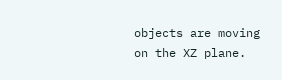objects are moving on the XZ plane.